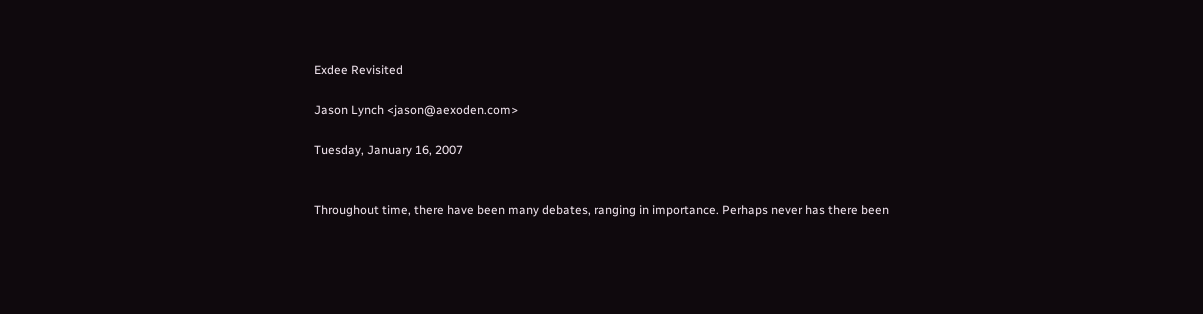Exdee Revisited

Jason Lynch <jason@aexoden.com>

Tuesday, January 16, 2007


Throughout time, there have been many debates, ranging in importance. Perhaps never has there been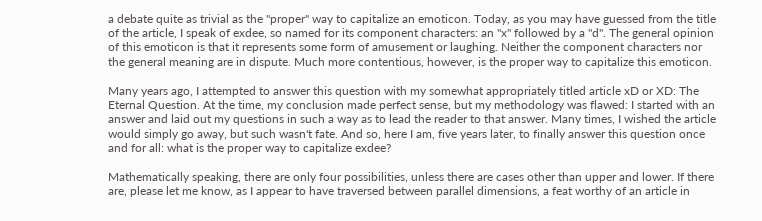a debate quite as trivial as the "proper" way to capitalize an emoticon. Today, as you may have guessed from the title of the article, I speak of exdee, so named for its component characters: an "x" followed by a "d". The general opinion of this emoticon is that it represents some form of amusement or laughing. Neither the component characters nor the general meaning are in dispute. Much more contentious, however, is the proper way to capitalize this emoticon.

Many years ago, I attempted to answer this question with my somewhat appropriately titled article xD or XD: The Eternal Question. At the time, my conclusion made perfect sense, but my methodology was flawed: I started with an answer and laid out my questions in such a way as to lead the reader to that answer. Many times, I wished the article would simply go away, but such wasn't fate. And so, here I am, five years later, to finally answer this question once and for all: what is the proper way to capitalize exdee?

Mathematically speaking, there are only four possibilities, unless there are cases other than upper and lower. If there are, please let me know, as I appear to have traversed between parallel dimensions, a feat worthy of an article in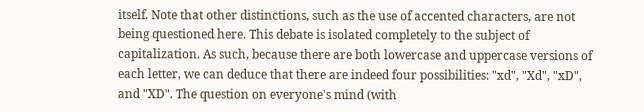itself. Note that other distinctions, such as the use of accented characters, are not being questioned here. This debate is isolated completely to the subject of capitalization. As such, because there are both lowercase and uppercase versions of each letter, we can deduce that there are indeed four possibilities: "xd", "Xd", "xD", and "XD". The question on everyone's mind (with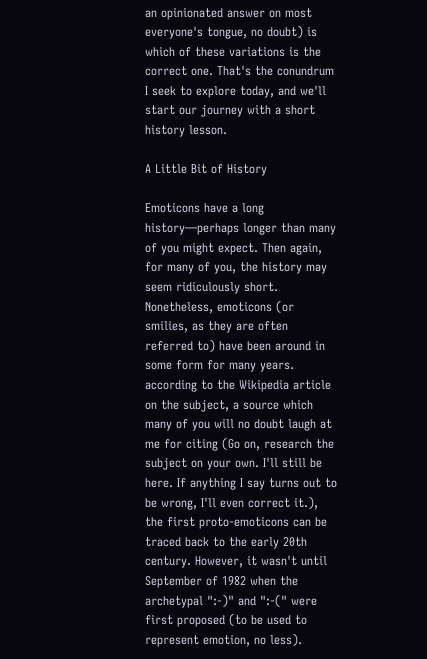an opinionated answer on most everyone's tongue, no doubt) is which of these variations is the correct one. That's the conundrum I seek to explore today, and we'll start our journey with a short history lesson.

A Little Bit of History

Emoticons have a long history—perhaps longer than many of you might expect. Then again, for many of you, the history may seem ridiculously short. Nonetheless, emoticons (or smilies, as they are often referred to) have been around in some form for many years. according to the Wikipedia article on the subject, a source which many of you will no doubt laugh at me for citing (Go on, research the subject on your own. I'll still be here. If anything I say turns out to be wrong, I'll even correct it.), the first proto-emoticons can be traced back to the early 20th century. However, it wasn't until September of 1982 when the archetypal ":-)" and ":-(" were first proposed (to be used to represent emotion, no less).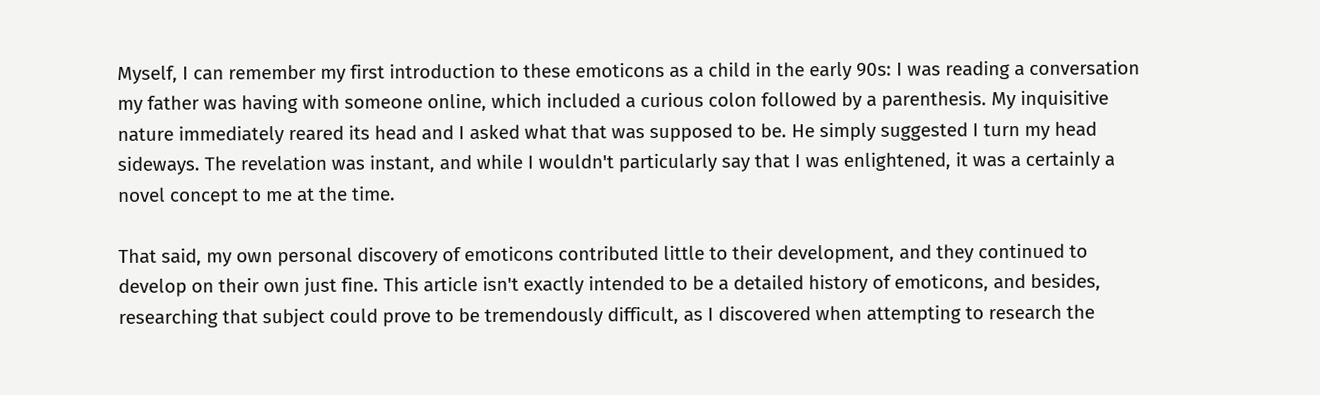Myself, I can remember my first introduction to these emoticons as a child in the early 90s: I was reading a conversation my father was having with someone online, which included a curious colon followed by a parenthesis. My inquisitive nature immediately reared its head and I asked what that was supposed to be. He simply suggested I turn my head sideways. The revelation was instant, and while I wouldn't particularly say that I was enlightened, it was a certainly a novel concept to me at the time.

That said, my own personal discovery of emoticons contributed little to their development, and they continued to develop on their own just fine. This article isn't exactly intended to be a detailed history of emoticons, and besides, researching that subject could prove to be tremendously difficult, as I discovered when attempting to research the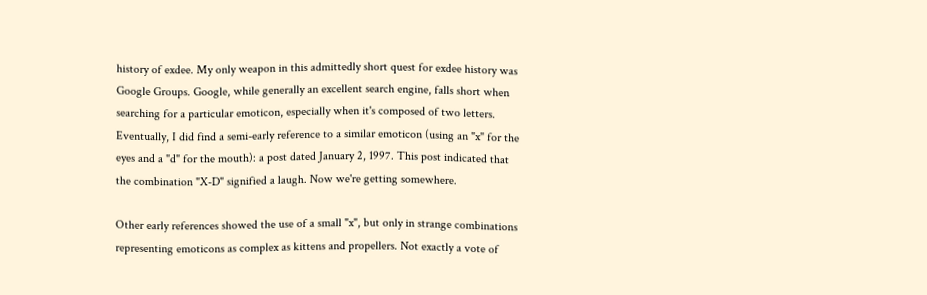history of exdee. My only weapon in this admittedly short quest for exdee history was Google Groups. Google, while generally an excellent search engine, falls short when searching for a particular emoticon, especially when it's composed of two letters. Eventually, I did find a semi-early reference to a similar emoticon (using an "x" for the eyes and a "d" for the mouth): a post dated January 2, 1997. This post indicated that the combination "X-D" signified a laugh. Now we're getting somewhere.

Other early references showed the use of a small "x", but only in strange combinations representing emoticons as complex as kittens and propellers. Not exactly a vote of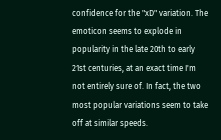confidence for the "xD" variation. The emoticon seems to explode in popularity in the late 20th to early 21st centuries, at an exact time I'm not entirely sure of. In fact, the two most popular variations seem to take off at similar speeds.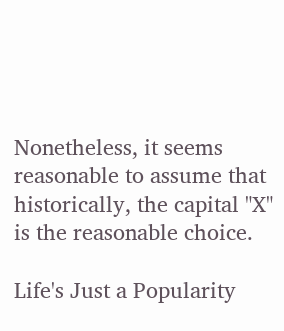Nonetheless, it seems reasonable to assume that historically, the capital "X" is the reasonable choice.

Life's Just a Popularity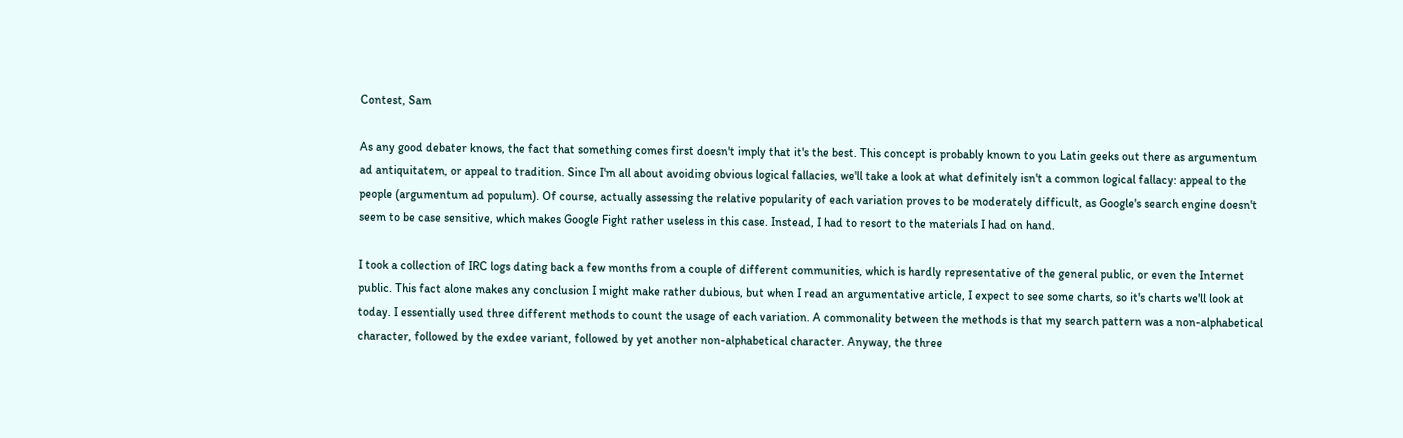Contest, Sam

As any good debater knows, the fact that something comes first doesn't imply that it's the best. This concept is probably known to you Latin geeks out there as argumentum ad antiquitatem, or appeal to tradition. Since I'm all about avoiding obvious logical fallacies, we'll take a look at what definitely isn't a common logical fallacy: appeal to the people (argumentum ad populum). Of course, actually assessing the relative popularity of each variation proves to be moderately difficult, as Google's search engine doesn't seem to be case sensitive, which makes Google Fight rather useless in this case. Instead, I had to resort to the materials I had on hand.

I took a collection of IRC logs dating back a few months from a couple of different communities, which is hardly representative of the general public, or even the Internet public. This fact alone makes any conclusion I might make rather dubious, but when I read an argumentative article, I expect to see some charts, so it's charts we'll look at today. I essentially used three different methods to count the usage of each variation. A commonality between the methods is that my search pattern was a non-alphabetical character, followed by the exdee variant, followed by yet another non-alphabetical character. Anyway, the three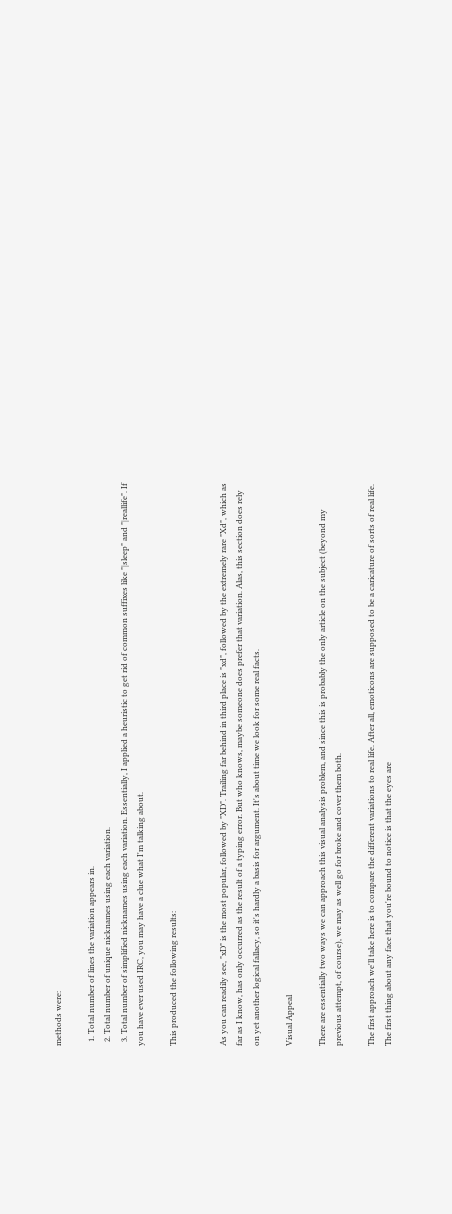methods were:

  1. Total number of lines the variation appears in.
  2. Total number of unique nicknames using each variation.
  3. Total number of simplified nicknames using each variation. Essentially, I applied a heuristic to get rid of common suffixes like "|sleep" and "|reallife". If you have ever used IRC, you may have a clue what I'm talking about.

This produced the following results:


As you can readily see, "xD" is the most popular, followed by "XD". Trailing far behind in third place is "xd", followed by the extremely rare "Xd", which as far as I know, has only occurred as the result of a typing error. But who knows, maybe someone does prefer that variation. Alas, this section does rely on yet another logical fallacy, so it's hardly a basis for argument. It's about time we look for some real facts.

Visual Appeal

There are essentially two ways we can approach this visual analysis problem, and since this is probably the only article on the subject (beyond my previous attempt, of course), we may as well go for broke and cover them both.

The first approach we'll take here is to compare the different variations to real life. After all, emoticons are supposed to be a caricature of sorts of real life. The first thing about any face that you're bound to notice is that the eyes are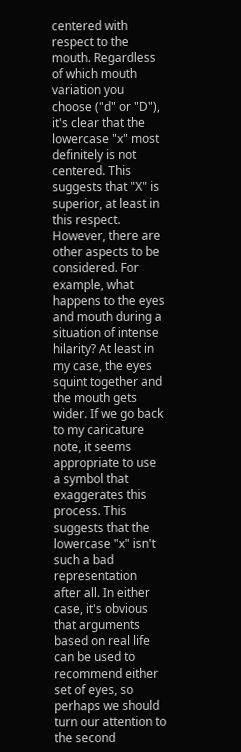centered with respect to the mouth. Regardless of which mouth variation you choose ("d" or "D"), it's clear that the lowercase "x" most definitely is not centered. This suggests that "X" is superior, at least in this respect. However, there are other aspects to be considered. For example, what happens to the eyes and mouth during a situation of intense hilarity? At least in my case, the eyes squint together and the mouth gets wider. If we go back to my caricature note, it seems appropriate to use a symbol that exaggerates this process. This suggests that the lowercase "x" isn't such a bad representation after all. In either case, it's obvious that arguments based on real life can be used to recommend either set of eyes, so perhaps we should turn our attention to the second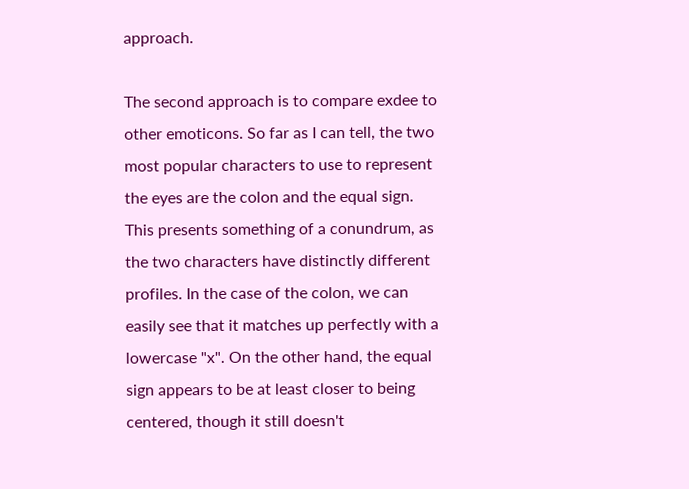approach.

The second approach is to compare exdee to other emoticons. So far as I can tell, the two most popular characters to use to represent the eyes are the colon and the equal sign. This presents something of a conundrum, as the two characters have distinctly different profiles. In the case of the colon, we can easily see that it matches up perfectly with a lowercase "x". On the other hand, the equal sign appears to be at least closer to being centered, though it still doesn't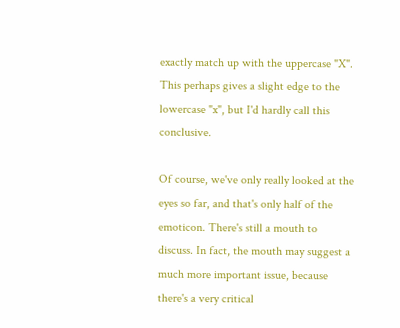exactly match up with the uppercase "X". This perhaps gives a slight edge to the lowercase "x", but I'd hardly call this conclusive.

Of course, we've only really looked at the eyes so far, and that's only half of the emoticon. There's still a mouth to discuss. In fact, the mouth may suggest a much more important issue, because there's a very critical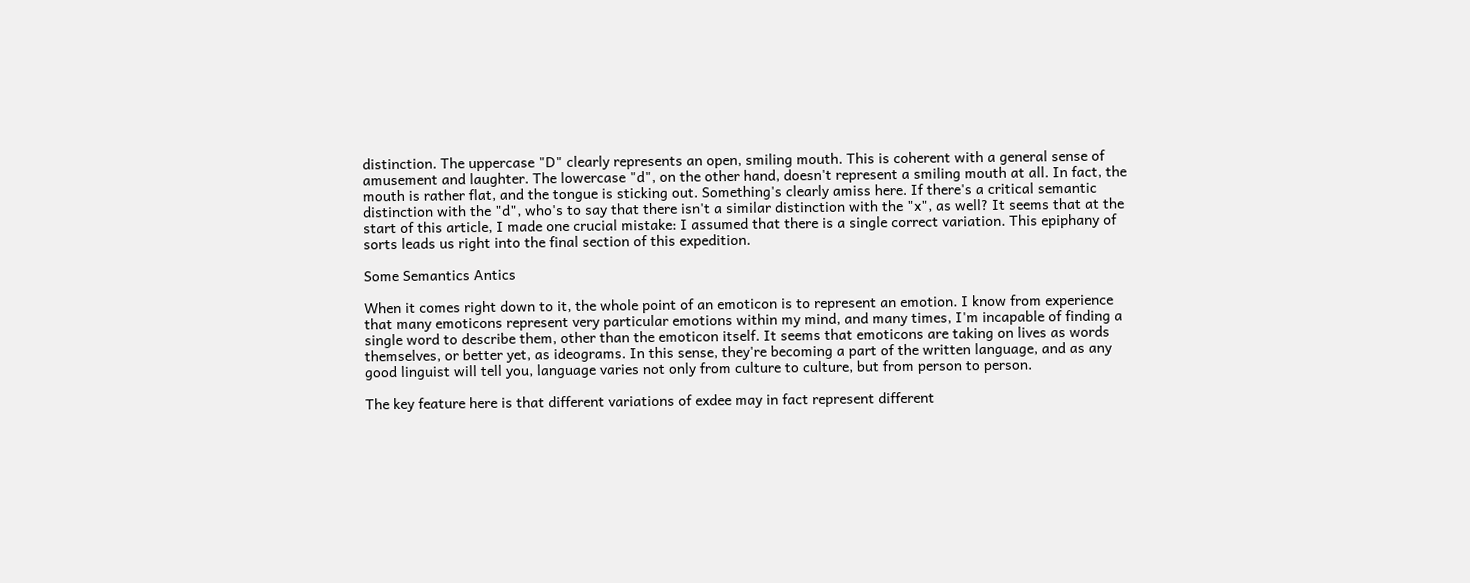distinction. The uppercase "D" clearly represents an open, smiling mouth. This is coherent with a general sense of amusement and laughter. The lowercase "d", on the other hand, doesn't represent a smiling mouth at all. In fact, the mouth is rather flat, and the tongue is sticking out. Something's clearly amiss here. If there's a critical semantic distinction with the "d", who's to say that there isn't a similar distinction with the "x", as well? It seems that at the start of this article, I made one crucial mistake: I assumed that there is a single correct variation. This epiphany of sorts leads us right into the final section of this expedition.

Some Semantics Antics

When it comes right down to it, the whole point of an emoticon is to represent an emotion. I know from experience that many emoticons represent very particular emotions within my mind, and many times, I'm incapable of finding a single word to describe them, other than the emoticon itself. It seems that emoticons are taking on lives as words themselves, or better yet, as ideograms. In this sense, they're becoming a part of the written language, and as any good linguist will tell you, language varies not only from culture to culture, but from person to person.

The key feature here is that different variations of exdee may in fact represent different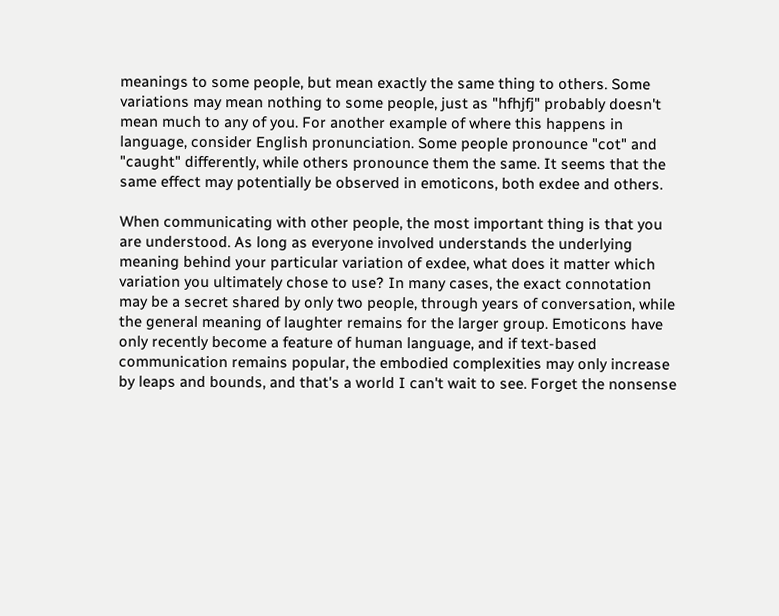meanings to some people, but mean exactly the same thing to others. Some variations may mean nothing to some people, just as "hfhjfj" probably doesn't mean much to any of you. For another example of where this happens in language, consider English pronunciation. Some people pronounce "cot" and "caught" differently, while others pronounce them the same. It seems that the same effect may potentially be observed in emoticons, both exdee and others.

When communicating with other people, the most important thing is that you are understood. As long as everyone involved understands the underlying meaning behind your particular variation of exdee, what does it matter which variation you ultimately chose to use? In many cases, the exact connotation may be a secret shared by only two people, through years of conversation, while the general meaning of laughter remains for the larger group. Emoticons have only recently become a feature of human language, and if text-based communication remains popular, the embodied complexities may only increase by leaps and bounds, and that's a world I can't wait to see. Forget the nonsense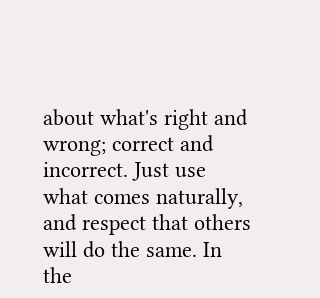about what's right and wrong; correct and incorrect. Just use what comes naturally, and respect that others will do the same. In the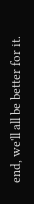end, we'll all be better for it.